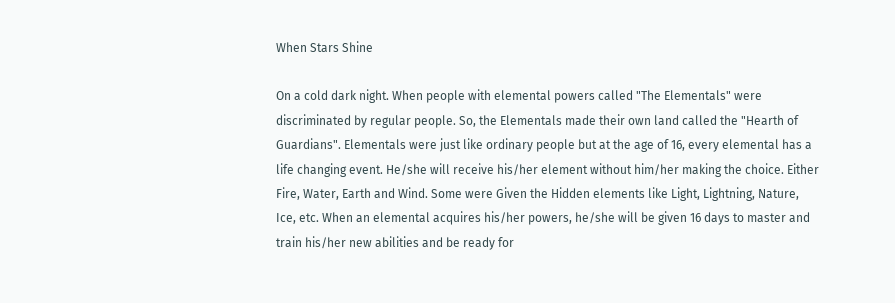When Stars Shine

On a cold dark night. When people with elemental powers called "The Elementals" were discriminated by regular people. So, the Elementals made their own land called the "Hearth of Guardians". Elementals were just like ordinary people but at the age of 16, every elemental has a life changing event. He/she will receive his/her element without him/her making the choice. Either Fire, Water, Earth and Wind. Some were Given the Hidden elements like Light, Lightning, Nature, Ice, etc. When an elemental acquires his/her powers, he/she will be given 16 days to master and train his/her new abilities and be ready for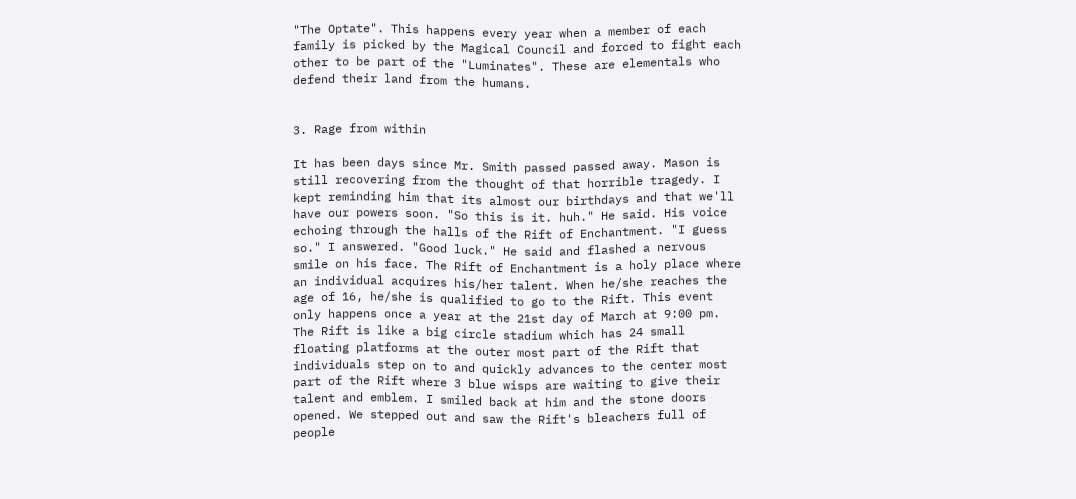"The Optate". This happens every year when a member of each family is picked by the Magical Council and forced to fight each other to be part of the "Luminates". These are elementals who defend their land from the humans.


3. Rage from within

It has been days since Mr. Smith passed passed away. Mason is still recovering from the thought of that horrible tragedy. I kept reminding him that its almost our birthdays and that we'll have our powers soon. "So this is it. huh." He said. His voice echoing through the halls of the Rift of Enchantment. "I guess so." I answered. "Good luck." He said and flashed a nervous smile on his face. The Rift of Enchantment is a holy place where an individual acquires his/her talent. When he/she reaches the age of 16, he/she is qualified to go to the Rift. This event only happens once a year at the 21st day of March at 9:00 pm. The Rift is like a big circle stadium which has 24 small floating platforms at the outer most part of the Rift that individuals step on to and quickly advances to the center most part of the Rift where 3 blue wisps are waiting to give their talent and emblem. I smiled back at him and the stone doors opened. We stepped out and saw the Rift's bleachers full of people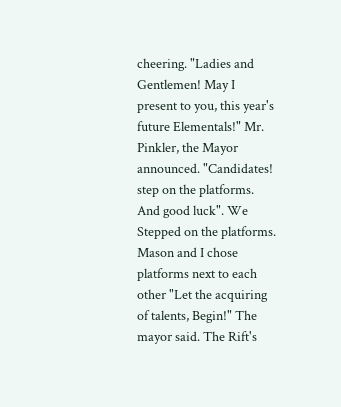cheering. "Ladies and Gentlemen! May I present to you, this year's future Elementals!" Mr. Pinkler, the Mayor announced. "Candidates! step on the platforms. And good luck". We Stepped on the platforms. Mason and I chose platforms next to each other "Let the acquiring of talents, Begin!" The mayor said. The Rift's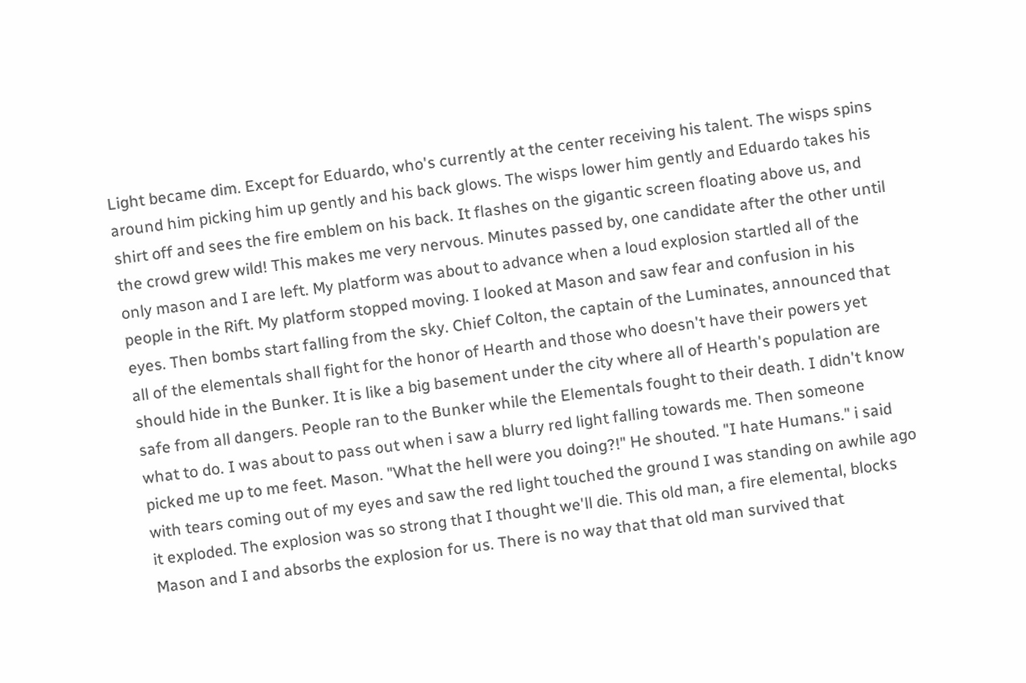Light became dim. Except for Eduardo, who's currently at the center receiving his talent. The wisps spins around him picking him up gently and his back glows. The wisps lower him gently and Eduardo takes his shirt off and sees the fire emblem on his back. It flashes on the gigantic screen floating above us, and the crowd grew wild! This makes me very nervous. Minutes passed by, one candidate after the other until only mason and I are left. My platform was about to advance when a loud explosion startled all of the people in the Rift. My platform stopped moving. I looked at Mason and saw fear and confusion in his eyes. Then bombs start falling from the sky. Chief Colton, the captain of the Luminates, announced that all of the elementals shall fight for the honor of Hearth and those who doesn't have their powers yet should hide in the Bunker. It is like a big basement under the city where all of Hearth's population are safe from all dangers. People ran to the Bunker while the Elementals fought to their death. I didn't know what to do. I was about to pass out when i saw a blurry red light falling towards me. Then someone picked me up to me feet. Mason. "What the hell were you doing?!" He shouted. "I hate Humans." i said with tears coming out of my eyes and saw the red light touched the ground I was standing on awhile ago it exploded. The explosion was so strong that I thought we'll die. This old man, a fire elemental, blocks Mason and I and absorbs the explosion for us. There is no way that that old man survived that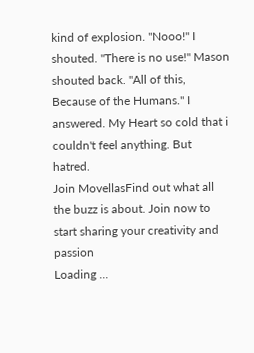kind of explosion. "Nooo!" I shouted. "There is no use!" Mason shouted back. "All of this, Because of the Humans." I answered. My Heart so cold that i couldn't feel anything. But hatred.
Join MovellasFind out what all the buzz is about. Join now to start sharing your creativity and passion
Loading ...